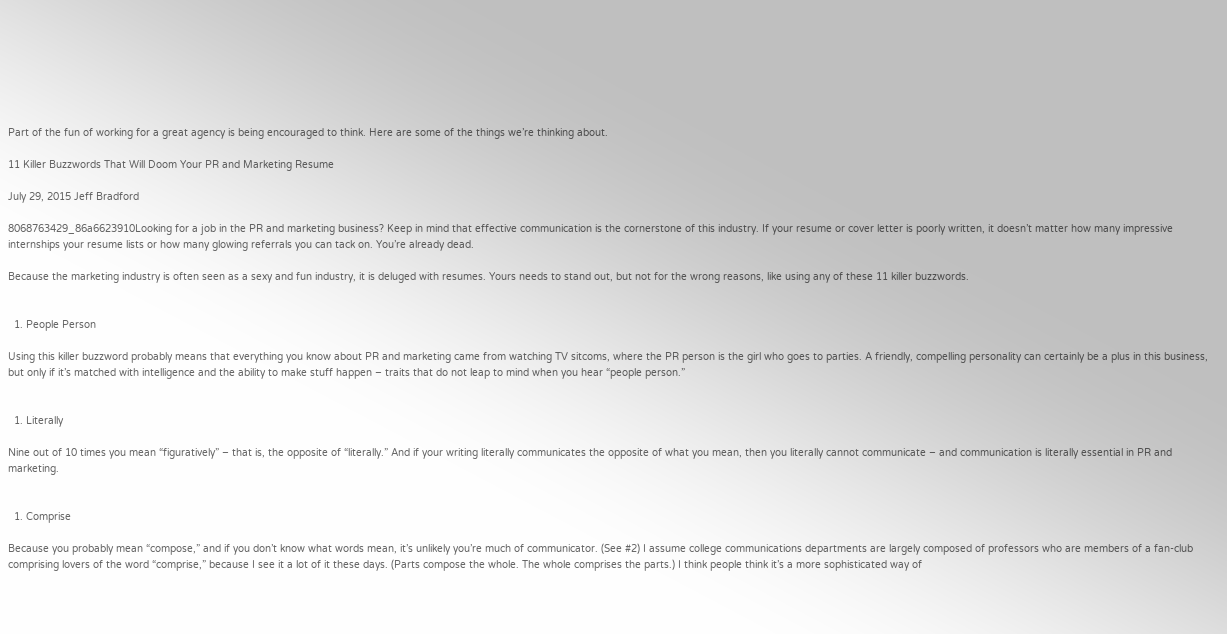Part of the fun of working for a great agency is being encouraged to think. Here are some of the things we’re thinking about.

11 Killer Buzzwords That Will Doom Your PR and Marketing Resume

July 29, 2015 Jeff Bradford

8068763429_86a6623910Looking for a job in the PR and marketing business? Keep in mind that effective communication is the cornerstone of this industry. If your resume or cover letter is poorly written, it doesn’t matter how many impressive internships your resume lists or how many glowing referrals you can tack on. You’re already dead.

Because the marketing industry is often seen as a sexy and fun industry, it is deluged with resumes. Yours needs to stand out, but not for the wrong reasons, like using any of these 11 killer buzzwords.


  1. People Person

Using this killer buzzword probably means that everything you know about PR and marketing came from watching TV sitcoms, where the PR person is the girl who goes to parties. A friendly, compelling personality can certainly be a plus in this business, but only if it’s matched with intelligence and the ability to make stuff happen – traits that do not leap to mind when you hear “people person.”


  1. Literally

Nine out of 10 times you mean “figuratively” – that is, the opposite of “literally.” And if your writing literally communicates the opposite of what you mean, then you literally cannot communicate – and communication is literally essential in PR and marketing.


  1. Comprise

Because you probably mean “compose,” and if you don’t know what words mean, it’s unlikely you’re much of communicator. (See #2) I assume college communications departments are largely composed of professors who are members of a fan-club comprising lovers of the word “comprise,” because I see it a lot of it these days. (Parts compose the whole. The whole comprises the parts.) I think people think it’s a more sophisticated way of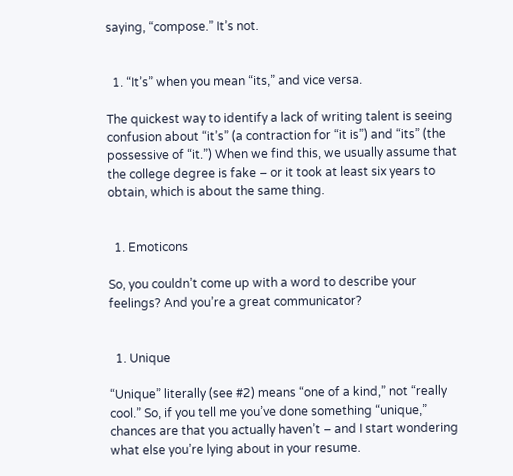saying, “compose.” It’s not.


  1. “It’s” when you mean “its,” and vice versa.

The quickest way to identify a lack of writing talent is seeing confusion about “it’s” (a contraction for “it is”) and “its” (the possessive of “it.”) When we find this, we usually assume that the college degree is fake – or it took at least six years to obtain, which is about the same thing.


  1. Emoticons

So, you couldn’t come up with a word to describe your feelings? And you’re a great communicator?


  1. Unique

“Unique” literally (see #2) means “one of a kind,” not “really cool.” So, if you tell me you’ve done something “unique,” chances are that you actually haven’t – and I start wondering what else you’re lying about in your resume.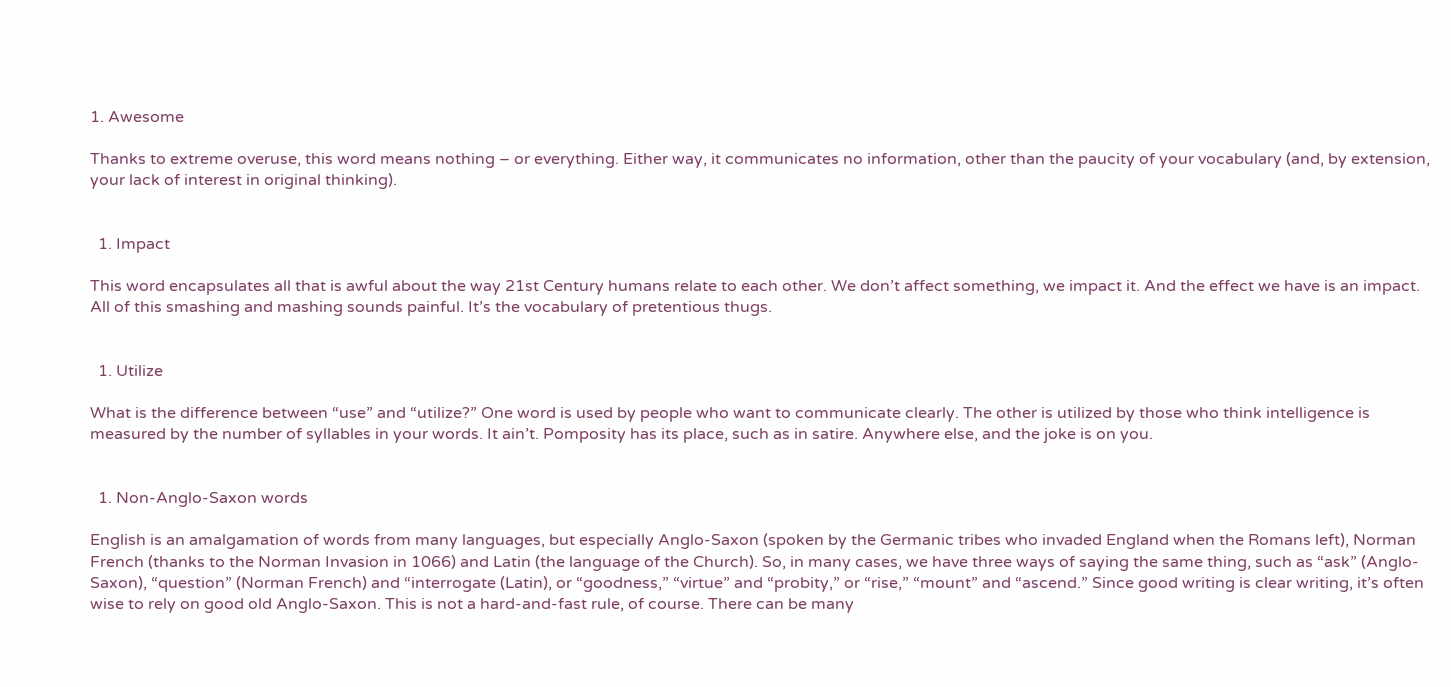1. Awesome

Thanks to extreme overuse, this word means nothing – or everything. Either way, it communicates no information, other than the paucity of your vocabulary (and, by extension, your lack of interest in original thinking).


  1. Impact

This word encapsulates all that is awful about the way 21st Century humans relate to each other. We don’t affect something, we impact it. And the effect we have is an impact. All of this smashing and mashing sounds painful. It’s the vocabulary of pretentious thugs.


  1. Utilize

What is the difference between “use” and “utilize?” One word is used by people who want to communicate clearly. The other is utilized by those who think intelligence is measured by the number of syllables in your words. It ain’t. Pomposity has its place, such as in satire. Anywhere else, and the joke is on you.


  1. Non-Anglo-Saxon words

English is an amalgamation of words from many languages, but especially Anglo-Saxon (spoken by the Germanic tribes who invaded England when the Romans left), Norman French (thanks to the Norman Invasion in 1066) and Latin (the language of the Church). So, in many cases, we have three ways of saying the same thing, such as “ask” (Anglo-Saxon), “question” (Norman French) and “interrogate (Latin), or “goodness,” “virtue” and “probity,” or “rise,” “mount” and “ascend.” Since good writing is clear writing, it’s often wise to rely on good old Anglo-Saxon. This is not a hard-and-fast rule, of course. There can be many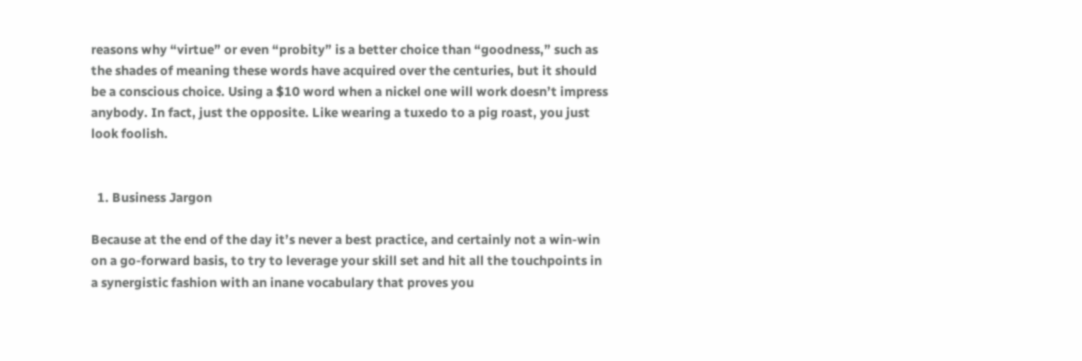reasons why “virtue” or even “probity” is a better choice than “goodness,” such as the shades of meaning these words have acquired over the centuries, but it should be a conscious choice. Using a $10 word when a nickel one will work doesn’t impress anybody. In fact, just the opposite. Like wearing a tuxedo to a pig roast, you just look foolish.


  1. Business Jargon

Because at the end of the day it’s never a best practice, and certainly not a win-win on a go-forward basis, to try to leverage your skill set and hit all the touchpoints in a synergistic fashion with an inane vocabulary that proves you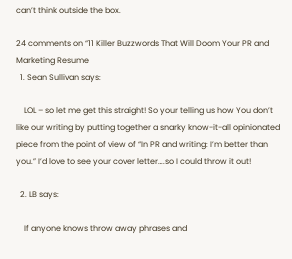can’t think outside the box.

24 comments on “11 Killer Buzzwords That Will Doom Your PR and Marketing Resume
  1. Sean Sullivan says:

    LOL – so let me get this straight! So your telling us how You don’t like our writing by putting together a snarky know-it-all opinionated piece from the point of view of “In PR and writing: I’m better than you.” I’d love to see your cover letter….so I could throw it out!

  2. LB says:

    If anyone knows throw away phrases and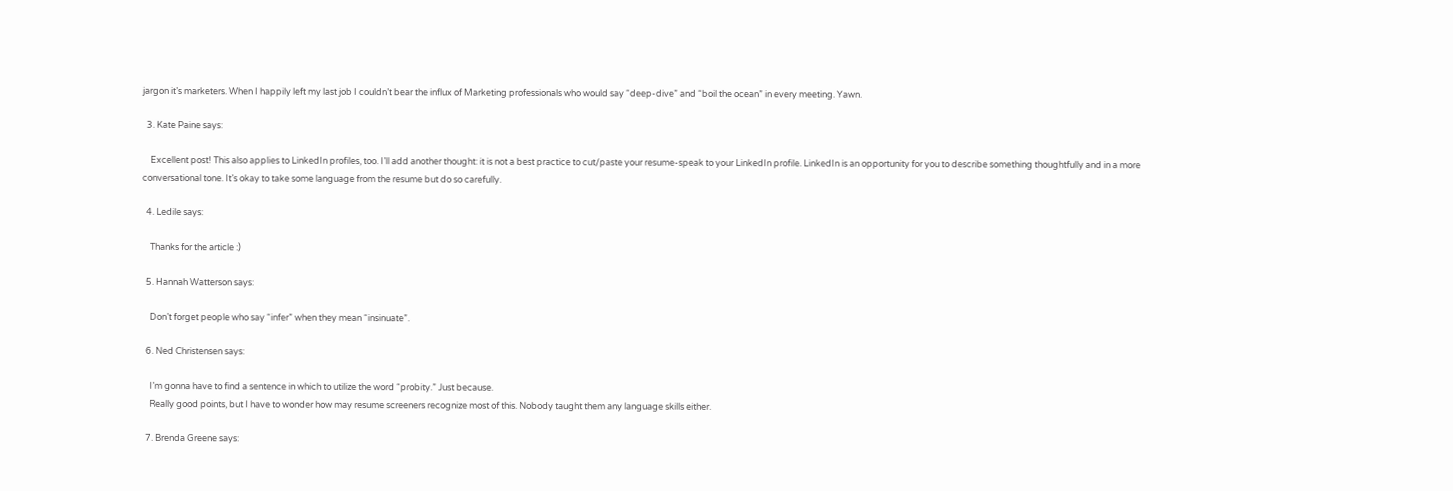jargon it’s marketers. When I happily left my last job I couldn’t bear the influx of Marketing professionals who would say “deep-dive” and “boil the ocean” in every meeting. Yawn.

  3. Kate Paine says:

    Excellent post! This also applies to LinkedIn profiles, too. I’ll add another thought: it is not a best practice to cut/paste your resume-speak to your LinkedIn profile. LinkedIn is an opportunity for you to describe something thoughtfully and in a more conversational tone. It’s okay to take some language from the resume but do so carefully.

  4. Ledile says:

    Thanks for the article :)

  5. Hannah Watterson says:

    Don’t forget people who say “infer” when they mean “insinuate”.

  6. Ned Christensen says:

    I’m gonna have to find a sentence in which to utilize the word “probity.” Just because.
    Really good points, but I have to wonder how may resume screeners recognize most of this. Nobody taught them any language skills either.

  7. Brenda Greene says: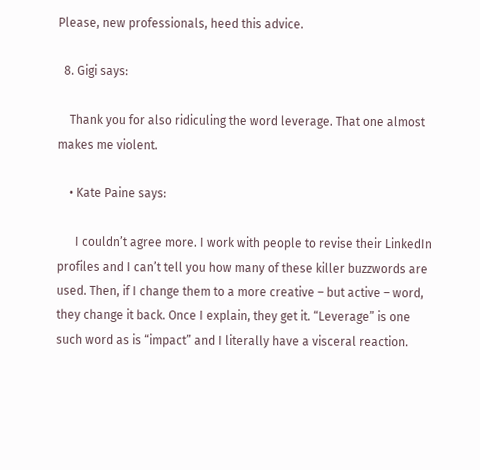Please, new professionals, heed this advice.

  8. Gigi says:

    Thank you for also ridiculing the word leverage. That one almost makes me violent.

    • Kate Paine says:

      I couldn’t agree more. I work with people to revise their LinkedIn profiles and I can’t tell you how many of these killer buzzwords are used. Then, if I change them to a more creative – but active – word, they change it back. Once I explain, they get it. “Leverage” is one such word as is “impact” and I literally have a visceral reaction.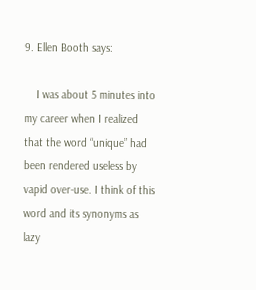9. Ellen Booth says:

    I was about 5 minutes into my career when I realized that the word “unique” had been rendered useless by vapid over-use. I think of this word and its synonyms as lazy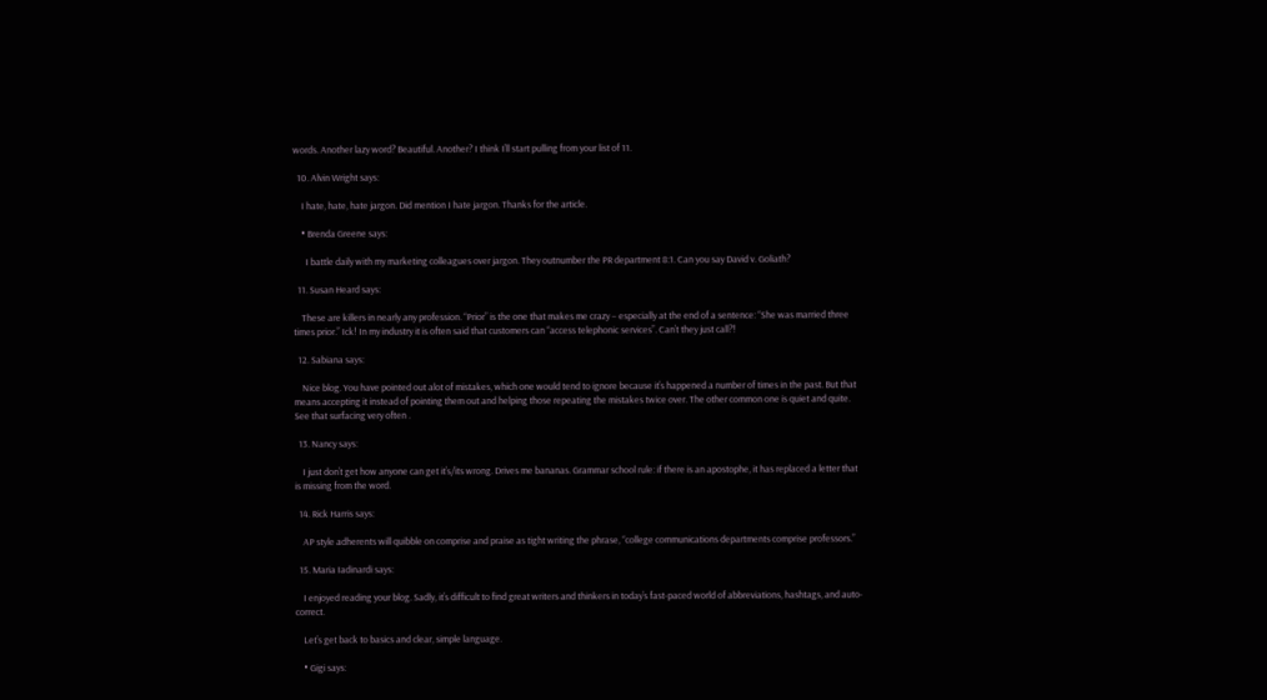words. Another lazy word? Beautiful. Another? I think I’ll start pulling from your list of 11.

  10. Alvin Wright says:

    I hate, hate, hate jargon. Did mention I hate jargon. Thanks for the article.

    • Brenda Greene says:

      I battle daily with my marketing colleagues over jargon. They outnumber the PR department 8:1. Can you say David v. Goliath?

  11. Susan Heard says:

    These are killers in nearly any profession. “Prior” is the one that makes me crazy – especially at the end of a sentence: “She was married three times prior.” Ick! In my industry it is often said that customers can “access telephonic services”. Can’t they just call?!

  12. Sabiana says:

    Nice blog. You have pointed out alot of mistakes, which one would tend to ignore because it’s happened a number of times in the past. But that means accepting it instead of pointing them out and helping those repeating the mistakes twice over. The other common one is quiet and quite. See that surfacing very often .

  13. Nancy says:

    I just don’t get how anyone can get it’s/its wrong. Drives me bananas. Grammar school rule: if there is an apostophe, it has replaced a letter that is missing from the word.

  14. Rick Harris says:

    AP style adherents will quibble on comprise and praise as tight writing the phrase, “college communications departments comprise professors.”

  15. Maria Iadinardi says:

    I enjoyed reading your blog. Sadly, it’s difficult to find great writers and thinkers in today’s fast-paced world of abbreviations, hashtags, and auto-correct.

    Let’s get back to basics and clear, simple language.

    • Gigi says: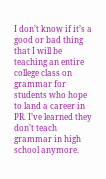I don’t know if it’s a good or bad thing that I will be teaching an entire college class on grammar for students who hope to land a career in PR. I’ve learned they don’t teach grammar in high school anymore.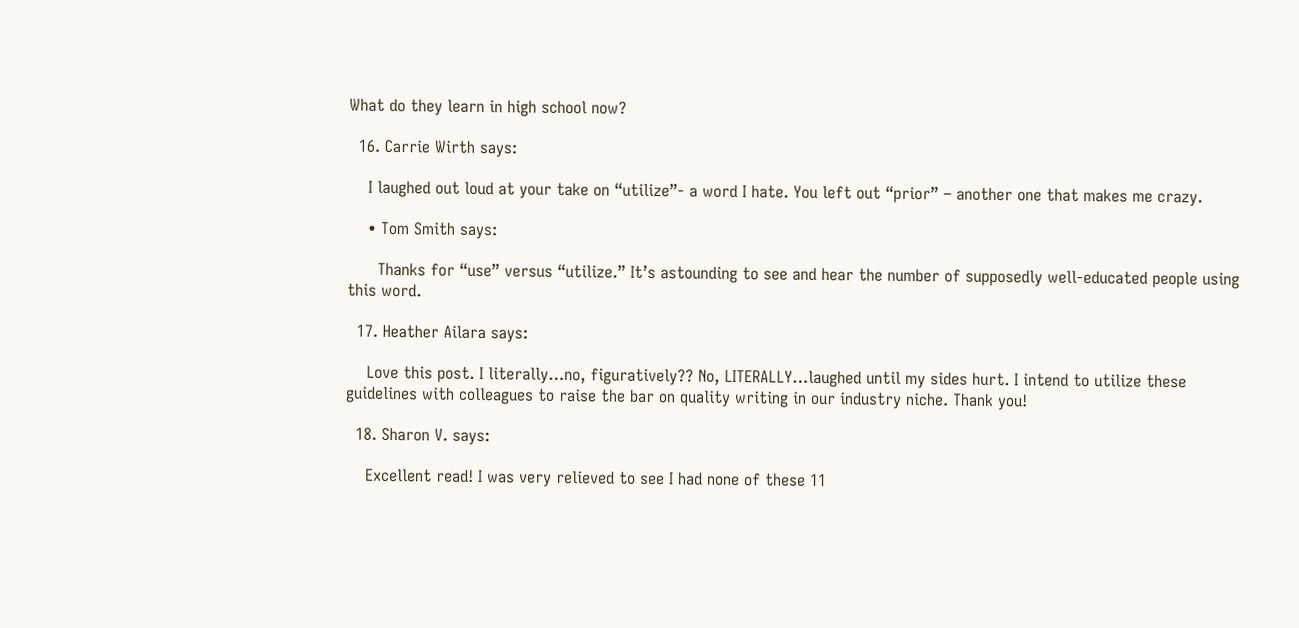What do they learn in high school now?

  16. Carrie Wirth says:

    I laughed out loud at your take on “utilize”- a word I hate. You left out “prior” – another one that makes me crazy.

    • Tom Smith says:

      Thanks for “use” versus “utilize.” It’s astounding to see and hear the number of supposedly well-educated people using this word.

  17. Heather Ailara says:

    Love this post. I literally…no, figuratively?? No, LITERALLY…laughed until my sides hurt. I intend to utilize these guidelines with colleagues to raise the bar on quality writing in our industry niche. Thank you!

  18. Sharon V. says:

    Excellent read! I was very relieved to see I had none of these 11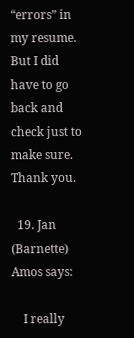“errors” in my resume. But I did have to go back and check just to make sure. Thank you.

  19. Jan (Barnette) Amos says:

    I really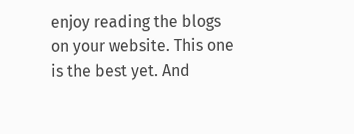enjoy reading the blogs on your website. This one is the best yet. And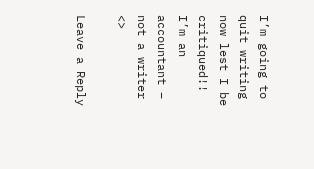I’m going to quit writing now lest I be critiqued!! I’m an accountant – not a writer <>

Leave a Reply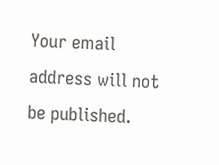Your email address will not be published.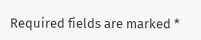Required fields are marked *